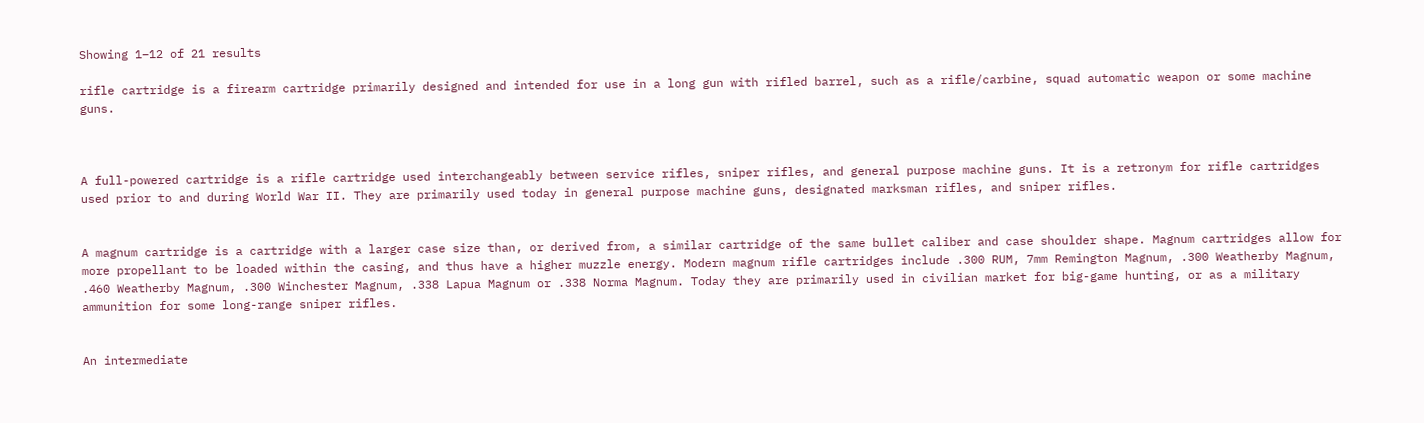Showing 1–12 of 21 results

rifle cartridge is a firearm cartridge primarily designed and intended for use in a long gun with rifled barrel, such as a rifle/carbine, squad automatic weapon or some machine guns.



A full-powered cartridge is a rifle cartridge used interchangeably between service rifles, sniper rifles, and general purpose machine guns. It is a retronym for rifle cartridges used prior to and during World War II. They are primarily used today in general purpose machine guns, designated marksman rifles, and sniper rifles.


A magnum cartridge is a cartridge with a larger case size than, or derived from, a similar cartridge of the same bullet caliber and case shoulder shape. Magnum cartridges allow for more propellant to be loaded within the casing, and thus have a higher muzzle energy. Modern magnum rifle cartridges include .300 RUM, 7mm Remington Magnum, .300 Weatherby Magnum, .460 Weatherby Magnum, .300 Winchester Magnum, .338 Lapua Magnum or .338 Norma Magnum. Today they are primarily used in civilian market for big-game hunting, or as a military ammunition for some long-range sniper rifles.


An intermediate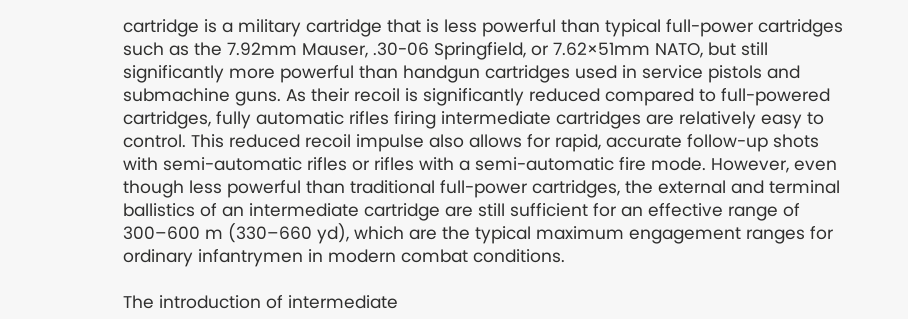cartridge is a military cartridge that is less powerful than typical full-power cartridges such as the 7.92mm Mauser, .30-06 Springfield, or 7.62×51mm NATO, but still significantly more powerful than handgun cartridges used in service pistols and submachine guns. As their recoil is significantly reduced compared to full-powered cartridges, fully automatic rifles firing intermediate cartridges are relatively easy to control. This reduced recoil impulse also allows for rapid, accurate follow-up shots with semi-automatic rifles or rifles with a semi-automatic fire mode. However, even though less powerful than traditional full-power cartridges, the external and terminal ballistics of an intermediate cartridge are still sufficient for an effective range of 300–600 m (330–660 yd), which are the typical maximum engagement ranges for ordinary infantrymen in modern combat conditions.

The introduction of intermediate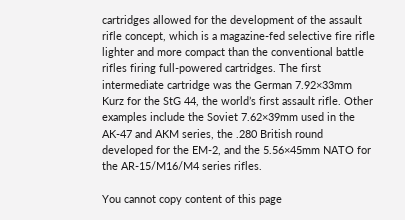cartridges allowed for the development of the assault rifle concept, which is a magazine-fed selective fire rifle lighter and more compact than the conventional battle rifles firing full-powered cartridges. The first intermediate cartridge was the German 7.92×33mm Kurz for the StG 44, the world’s first assault rifle. Other examples include the Soviet 7.62×39mm used in the AK-47 and AKM series, the .280 British round developed for the EM-2, and the 5.56×45mm NATO for the AR-15/M16/M4 series rifles.

You cannot copy content of this page